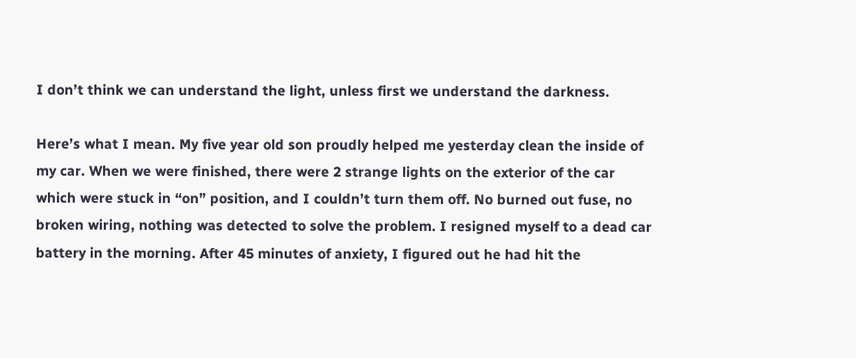I don’t think we can understand the light, unless first we understand the darkness.

Here’s what I mean. My five year old son proudly helped me yesterday clean the inside of my car. When we were finished, there were 2 strange lights on the exterior of the car which were stuck in “on” position, and I couldn’t turn them off. No burned out fuse, no broken wiring, nothing was detected to solve the problem. I resigned myself to a dead car battery in the morning. After 45 minutes of anxiety, I figured out he had hit the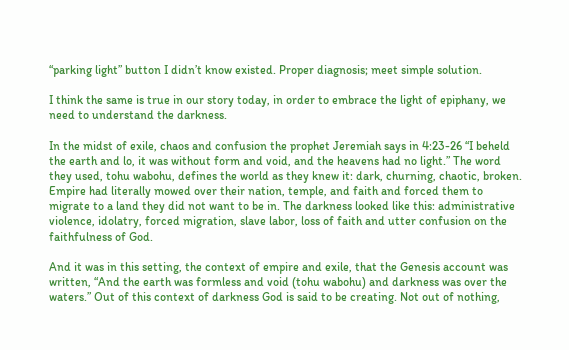“parking light” button I didn’t know existed. Proper diagnosis; meet simple solution.

I think the same is true in our story today, in order to embrace the light of epiphany, we need to understand the darkness.

In the midst of exile, chaos and confusion the prophet Jeremiah says in 4:23-26 “I beheld the earth and lo, it was without form and void, and the heavens had no light.” The word they used, tohu wabohu, defines the world as they knew it: dark, churning, chaotic, broken. Empire had literally mowed over their nation, temple, and faith and forced them to migrate to a land they did not want to be in. The darkness looked like this: administrative violence, idolatry, forced migration, slave labor, loss of faith and utter confusion on the faithfulness of God.

And it was in this setting, the context of empire and exile, that the Genesis account was written, “And the earth was formless and void (tohu wabohu) and darkness was over the waters.” Out of this context of darkness God is said to be creating. Not out of nothing,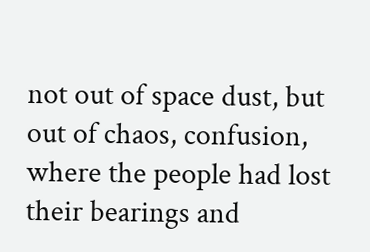not out of space dust, but out of chaos, confusion, where the people had lost their bearings and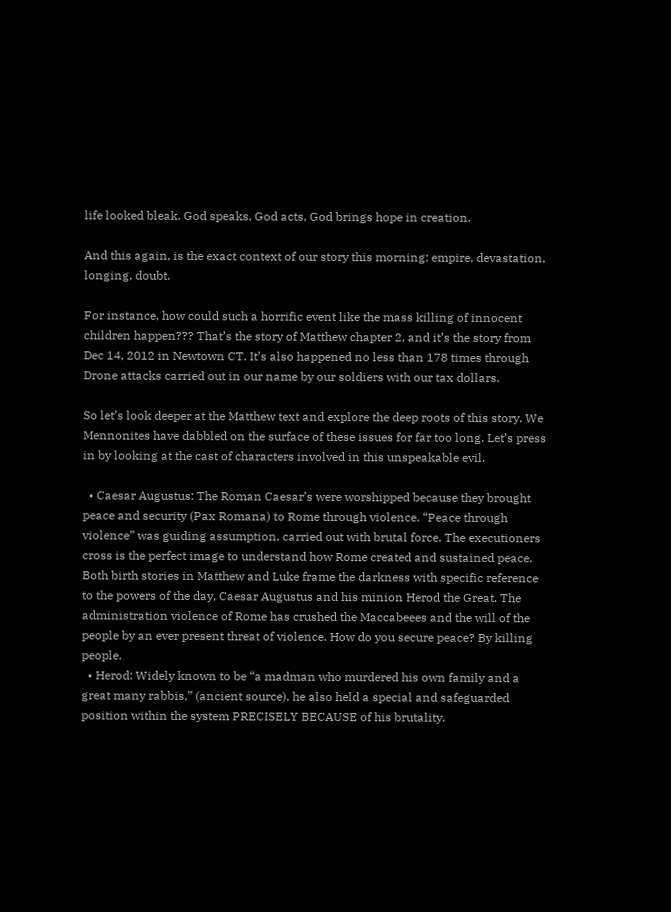life looked bleak. God speaks, God acts, God brings hope in creation.

And this again, is the exact context of our story this morning: empire, devastation, longing, doubt.

For instance, how could such a horrific event like the mass killing of innocent children happen??? That’s the story of Matthew chapter 2, and it’s the story from Dec 14, 2012 in Newtown CT. It’s also happened no less than 178 times through Drone attacks carried out in our name by our soldiers with our tax dollars.

So let’s look deeper at the Matthew text and explore the deep roots of this story. We Mennonites have dabbled on the surface of these issues for far too long. Let’s press in by looking at the cast of characters involved in this unspeakable evil.

  • Caesar Augustus: The Roman Caesar’s were worshipped because they brought peace and security (Pax Romana) to Rome through violence. “Peace through violence” was guiding assumption, carried out with brutal force. The executioners cross is the perfect image to understand how Rome created and sustained peace. Both birth stories in Matthew and Luke frame the darkness with specific reference to the powers of the day, Caesar Augustus and his minion Herod the Great. The administration violence of Rome has crushed the Maccabeees and the will of the people by an ever present threat of violence. How do you secure peace? By killing people.
  • Herod: Widely known to be “a madman who murdered his own family and a great many rabbis,” (ancient source), he also held a special and safeguarded position within the system PRECISELY BECAUSE of his brutality.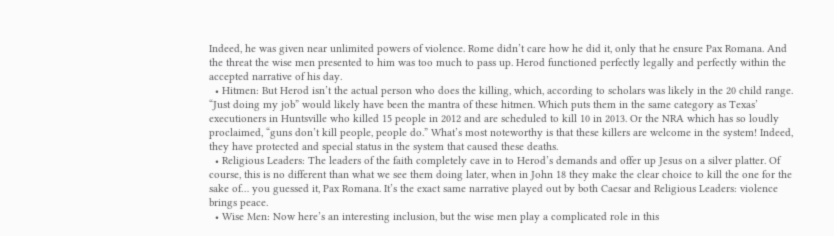Indeed, he was given near unlimited powers of violence. Rome didn’t care how he did it, only that he ensure Pax Romana. And the threat the wise men presented to him was too much to pass up. Herod functioned perfectly legally and perfectly within the accepted narrative of his day.
  • Hitmen: But Herod isn’t the actual person who does the killing, which, according to scholars was likely in the 20 child range. “Just doing my job” would likely have been the mantra of these hitmen. Which puts them in the same category as Texas’ executioners in Huntsville who killed 15 people in 2012 and are scheduled to kill 10 in 2013. Or the NRA which has so loudly proclaimed, “guns don’t kill people, people do.” What’s most noteworthy is that these killers are welcome in the system! Indeed, they have protected and special status in the system that caused these deaths.
  • Religious Leaders: The leaders of the faith completely cave in to Herod’s demands and offer up Jesus on a silver platter. Of course, this is no different than what we see them doing later, when in John 18 they make the clear choice to kill the one for the sake of… you guessed it, Pax Romana. It’s the exact same narrative played out by both Caesar and Religious Leaders: violence brings peace.
  • Wise Men: Now here’s an interesting inclusion, but the wise men play a complicated role in this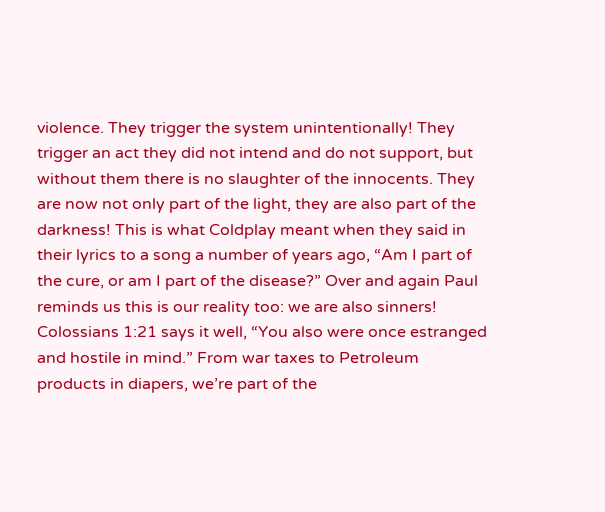violence. They trigger the system unintentionally! They trigger an act they did not intend and do not support, but without them there is no slaughter of the innocents. They are now not only part of the light, they are also part of the darkness! This is what Coldplay meant when they said in their lyrics to a song a number of years ago, “Am I part of the cure, or am I part of the disease?” Over and again Paul reminds us this is our reality too: we are also sinners! Colossians 1:21 says it well, “You also were once estranged and hostile in mind.” From war taxes to Petroleum products in diapers, we’re part of the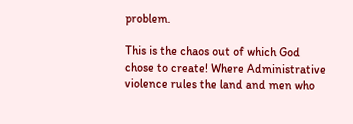problem.

This is the chaos out of which God chose to create! Where Administrative violence rules the land and men who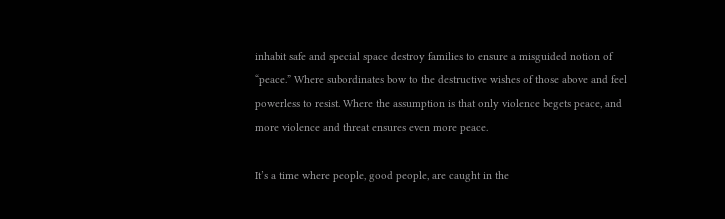inhabit safe and special space destroy families to ensure a misguided notion of “peace.” Where subordinates bow to the destructive wishes of those above and feel powerless to resist. Where the assumption is that only violence begets peace, and more violence and threat ensures even more peace.

It’s a time where people, good people, are caught in the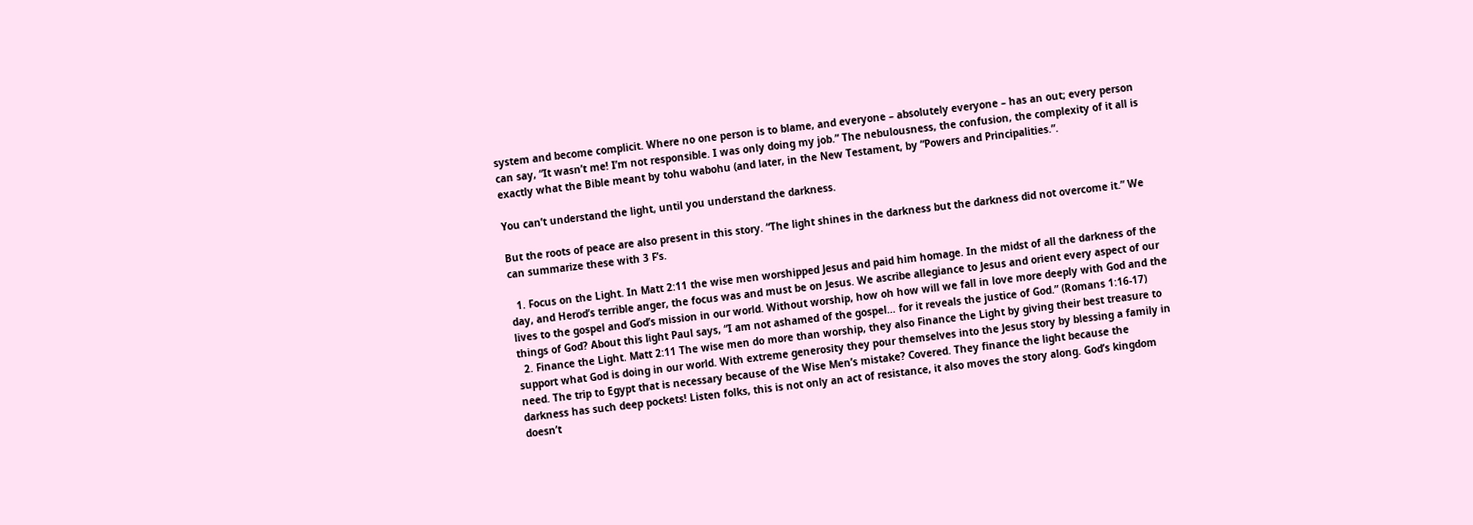system and become complicit. Where no one person is to blame, and everyone – absolutely everyone – has an out; every person can say, “It wasn’t me! I’m not responsible. I was only doing my job.” The nebulousness, the confusion, the complexity of it all is exactly what the Bible meant by tohu wabohu (and later, in the New Testament, by “Powers and Principalities.”.

You can’t understand the light, until you understand the darkness.

But the roots of peace are also present in this story. “The light shines in the darkness but the darkness did not overcome it.” We can summarize these with 3 F’s.

  1. Focus on the Light. In Matt 2:11 the wise men worshipped Jesus and paid him homage. In the midst of all the darkness of the day, and Herod’s terrible anger, the focus was and must be on Jesus. We ascribe allegiance to Jesus and orient every aspect of our lives to the gospel and God’s mission in our world. Without worship, how oh how will we fall in love more deeply with God and the things of God? About this light Paul says, “I am not ashamed of the gospel… for it reveals the justice of God.” (Romans 1:16-17)
  2. Finance the Light. Matt 2:11 The wise men do more than worship, they also Finance the Light by giving their best treasure to support what God is doing in our world. With extreme generosity they pour themselves into the Jesus story by blessing a family in need. The trip to Egypt that is necessary because of the Wise Men’s mistake? Covered. They finance the light because the darkness has such deep pockets! Listen folks, this is not only an act of resistance, it also moves the story along. God’s kingdom doesn’t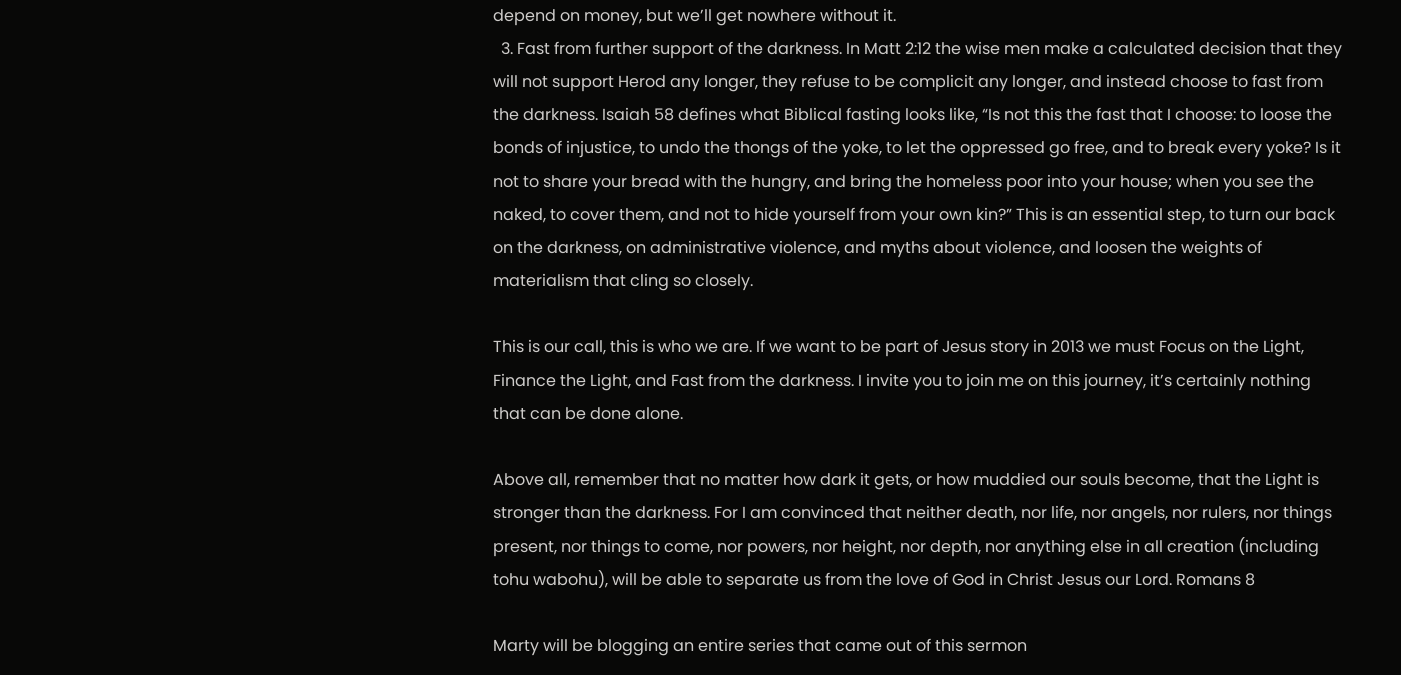depend on money, but we’ll get nowhere without it.
  3. Fast from further support of the darkness. In Matt 2:12 the wise men make a calculated decision that they will not support Herod any longer, they refuse to be complicit any longer, and instead choose to fast from the darkness. Isaiah 58 defines what Biblical fasting looks like, “Is not this the fast that I choose: to loose the bonds of injustice, to undo the thongs of the yoke, to let the oppressed go free, and to break every yoke? Is it not to share your bread with the hungry, and bring the homeless poor into your house; when you see the naked, to cover them, and not to hide yourself from your own kin?” This is an essential step, to turn our back on the darkness, on administrative violence, and myths about violence, and loosen the weights of materialism that cling so closely.

This is our call, this is who we are. If we want to be part of Jesus story in 2013 we must Focus on the Light, Finance the Light, and Fast from the darkness. I invite you to join me on this journey, it’s certainly nothing that can be done alone.

Above all, remember that no matter how dark it gets, or how muddied our souls become, that the Light is stronger than the darkness. For I am convinced that neither death, nor life, nor angels, nor rulers, nor things present, nor things to come, nor powers, nor height, nor depth, nor anything else in all creation (including tohu wabohu), will be able to separate us from the love of God in Christ Jesus our Lord. Romans 8

Marty will be blogging an entire series that came out of this sermon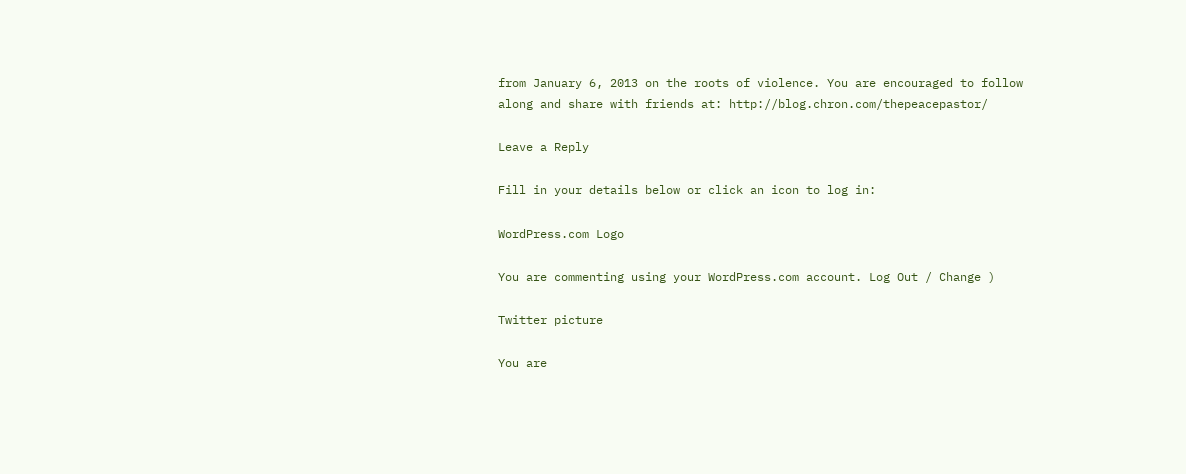from January 6, 2013 on the roots of violence. You are encouraged to follow along and share with friends at: http://blog.chron.com/thepeacepastor/

Leave a Reply

Fill in your details below or click an icon to log in:

WordPress.com Logo

You are commenting using your WordPress.com account. Log Out / Change )

Twitter picture

You are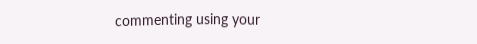commenting using your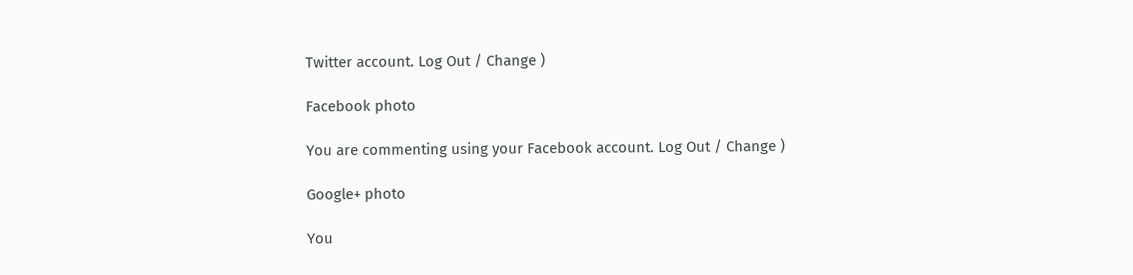Twitter account. Log Out / Change )

Facebook photo

You are commenting using your Facebook account. Log Out / Change )

Google+ photo

You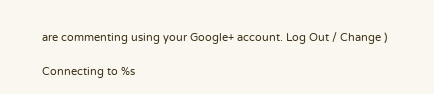are commenting using your Google+ account. Log Out / Change )

Connecting to %s